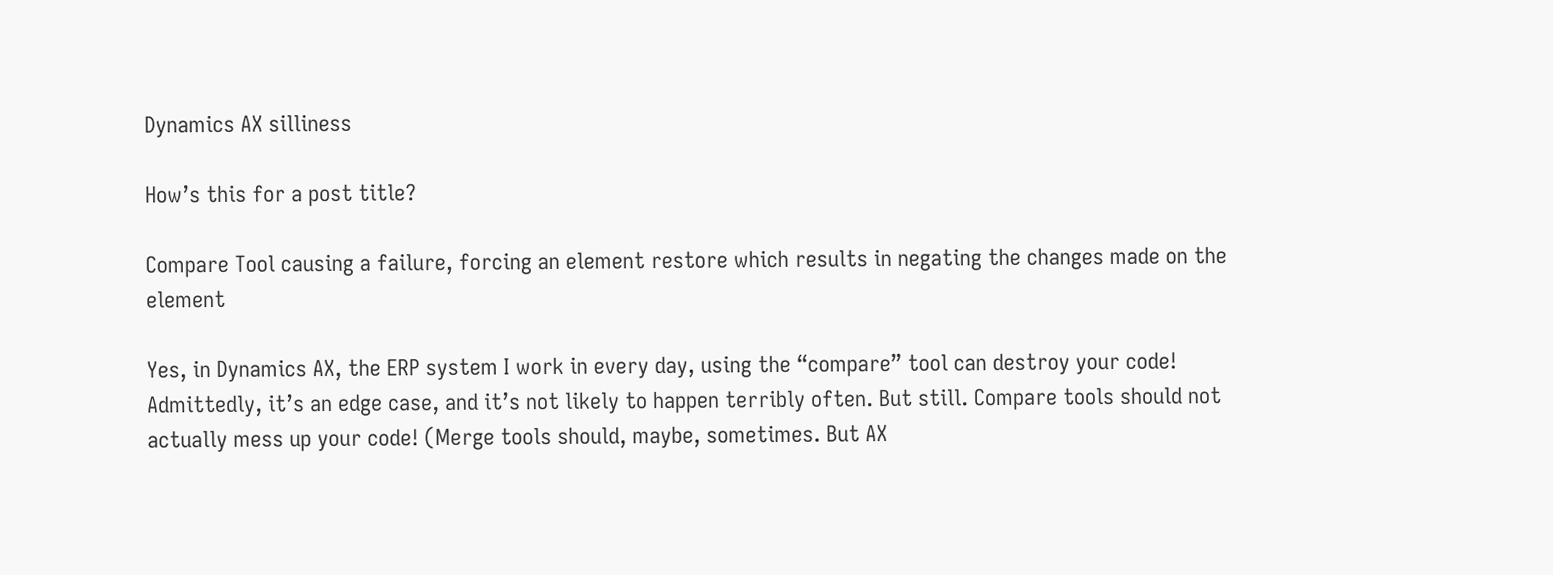Dynamics AX silliness

How’s this for a post title?

Compare Tool causing a failure, forcing an element restore which results in negating the changes made on the element

Yes, in Dynamics AX, the ERP system I work in every day, using the “compare” tool can destroy your code! Admittedly, it’s an edge case, and it’s not likely to happen terribly often. But still. Compare tools should not actually mess up your code! (Merge tools should, maybe, sometimes. But AX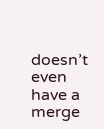doesn’t even have a merge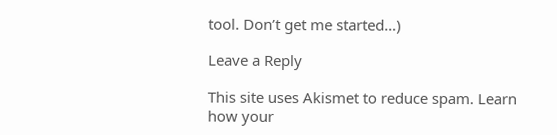tool. Don’t get me started…)

Leave a Reply

This site uses Akismet to reduce spam. Learn how your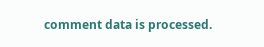comment data is processed.